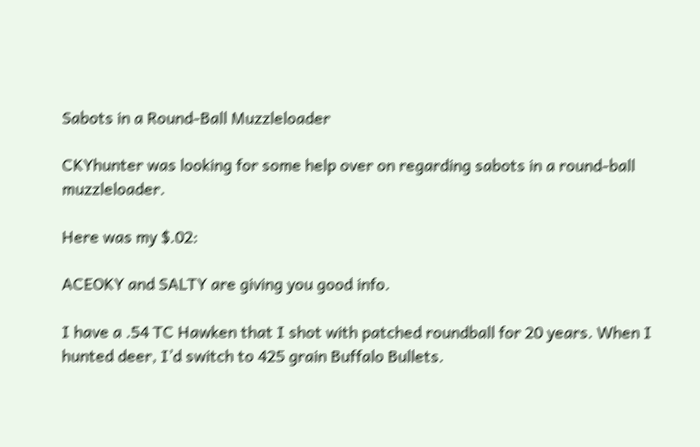Sabots in a Round-Ball Muzzleloader

CKYhunter was looking for some help over on regarding sabots in a round-ball muzzleloader.

Here was my $.02:

ACEOKY and SALTY are giving you good info.

I have a .54 TC Hawken that I shot with patched roundball for 20 years. When I hunted deer, I’d switch to 425 grain Buffalo Bullets.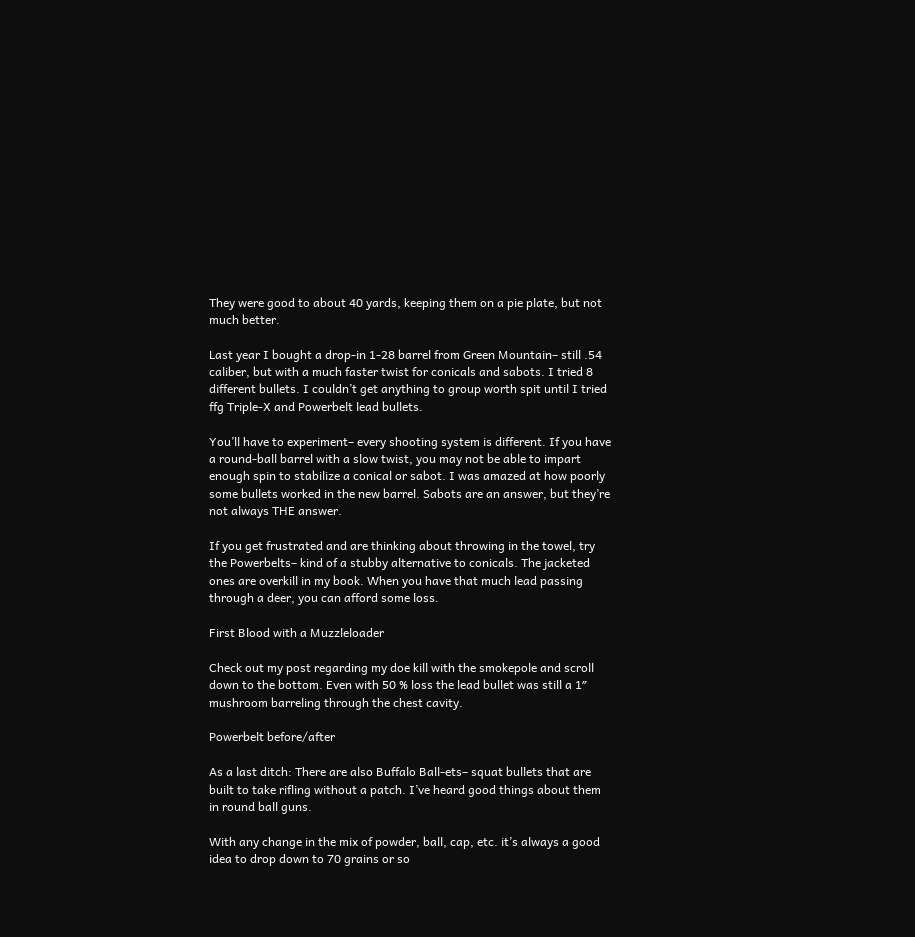They were good to about 40 yards, keeping them on a pie plate, but not much better.

Last year I bought a drop-in 1-28 barrel from Green Mountain– still .54 caliber, but with a much faster twist for conicals and sabots. I tried 8 different bullets. I couldn’t get anything to group worth spit until I tried ffg Triple-X and Powerbelt lead bullets.

You’ll have to experiment– every shooting system is different. If you have a round-ball barrel with a slow twist, you may not be able to impart enough spin to stabilize a conical or sabot. I was amazed at how poorly some bullets worked in the new barrel. Sabots are an answer, but they’re not always THE answer.

If you get frustrated and are thinking about throwing in the towel, try the Powerbelts– kind of a stubby alternative to conicals. The jacketed ones are overkill in my book. When you have that much lead passing through a deer, you can afford some loss.

First Blood with a Muzzleloader

Check out my post regarding my doe kill with the smokepole and scroll down to the bottom. Even with 50 % loss the lead bullet was still a 1″ mushroom barreling through the chest cavity.

Powerbelt before/after

As a last ditch: There are also Buffalo Ball-ets– squat bullets that are built to take rifling without a patch. I’ve heard good things about them in round ball guns.

With any change in the mix of powder, ball, cap, etc. it’s always a good idea to drop down to 70 grains or so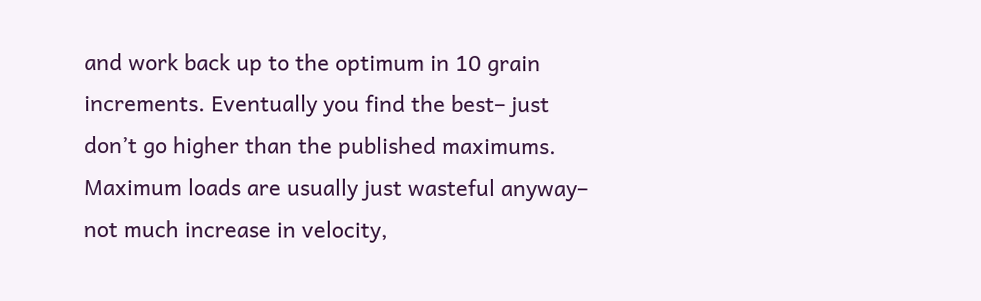and work back up to the optimum in 10 grain increments. Eventually you find the best– just don’t go higher than the published maximums. Maximum loads are usually just wasteful anyway– not much increase in velocity,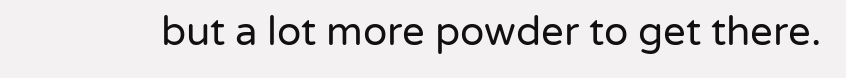but a lot more powder to get there.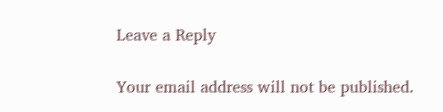Leave a Reply

Your email address will not be published.